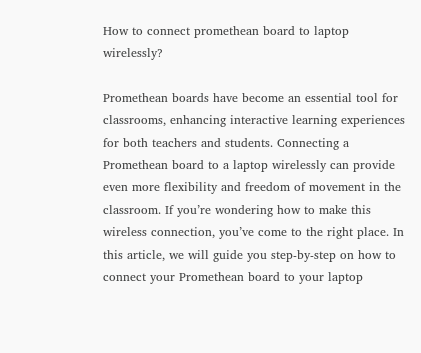How to connect promethean board to laptop wirelessly?

Promethean boards have become an essential tool for classrooms, enhancing interactive learning experiences for both teachers and students. Connecting a Promethean board to a laptop wirelessly can provide even more flexibility and freedom of movement in the classroom. If you’re wondering how to make this wireless connection, you’ve come to the right place. In this article, we will guide you step-by-step on how to connect your Promethean board to your laptop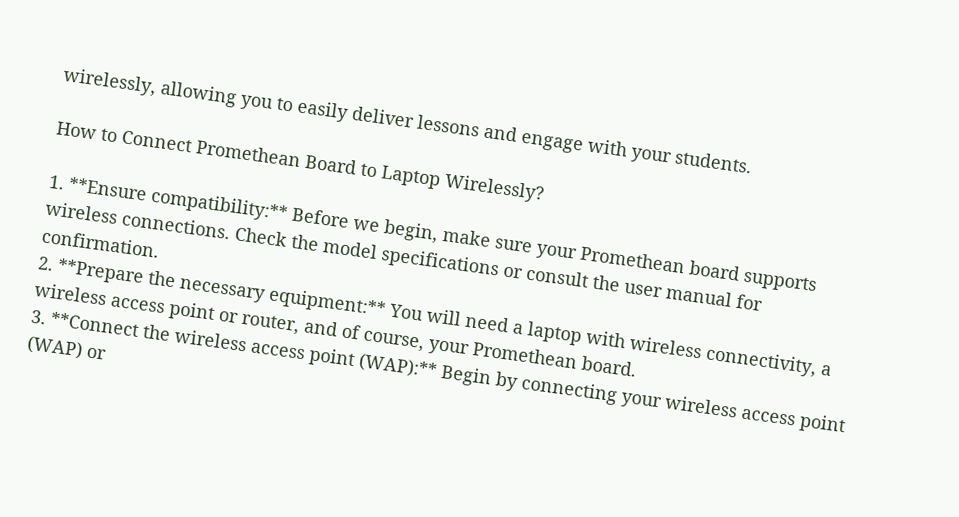wirelessly, allowing you to easily deliver lessons and engage with your students.

How to Connect Promethean Board to Laptop Wirelessly?

1. **Ensure compatibility:** Before we begin, make sure your Promethean board supports wireless connections. Check the model specifications or consult the user manual for confirmation.
2. **Prepare the necessary equipment:** You will need a laptop with wireless connectivity, a wireless access point or router, and of course, your Promethean board.
3. **Connect the wireless access point (WAP):** Begin by connecting your wireless access point (WAP) or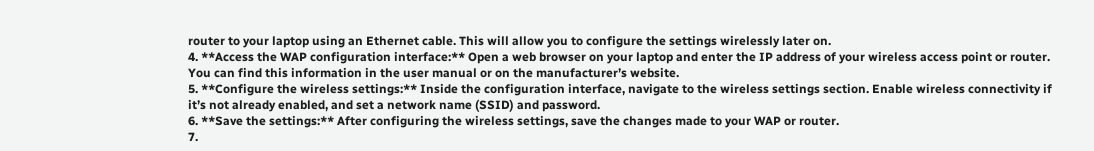router to your laptop using an Ethernet cable. This will allow you to configure the settings wirelessly later on.
4. **Access the WAP configuration interface:** Open a web browser on your laptop and enter the IP address of your wireless access point or router. You can find this information in the user manual or on the manufacturer’s website.
5. **Configure the wireless settings:** Inside the configuration interface, navigate to the wireless settings section. Enable wireless connectivity if it’s not already enabled, and set a network name (SSID) and password.
6. **Save the settings:** After configuring the wireless settings, save the changes made to your WAP or router.
7.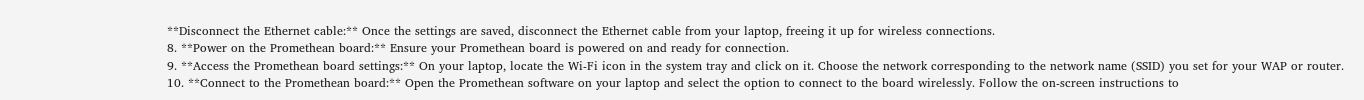**Disconnect the Ethernet cable:** Once the settings are saved, disconnect the Ethernet cable from your laptop, freeing it up for wireless connections.
8. **Power on the Promethean board:** Ensure your Promethean board is powered on and ready for connection.
9. **Access the Promethean board settings:** On your laptop, locate the Wi-Fi icon in the system tray and click on it. Choose the network corresponding to the network name (SSID) you set for your WAP or router.
10. **Connect to the Promethean board:** Open the Promethean software on your laptop and select the option to connect to the board wirelessly. Follow the on-screen instructions to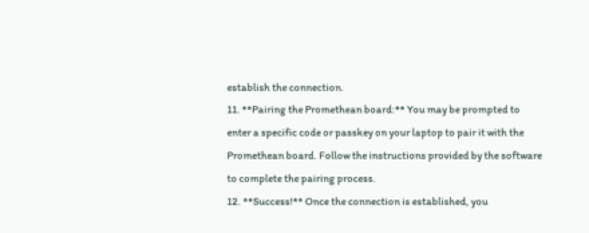establish the connection.
11. **Pairing the Promethean board:** You may be prompted to enter a specific code or passkey on your laptop to pair it with the Promethean board. Follow the instructions provided by the software to complete the pairing process.
12. **Success!** Once the connection is established, you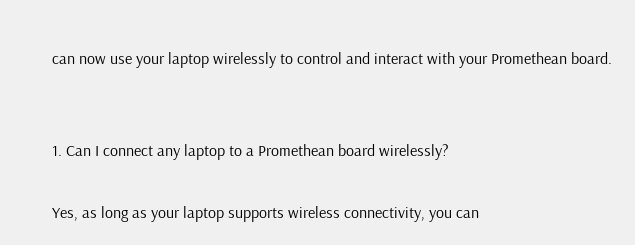can now use your laptop wirelessly to control and interact with your Promethean board.


1. Can I connect any laptop to a Promethean board wirelessly?

Yes, as long as your laptop supports wireless connectivity, you can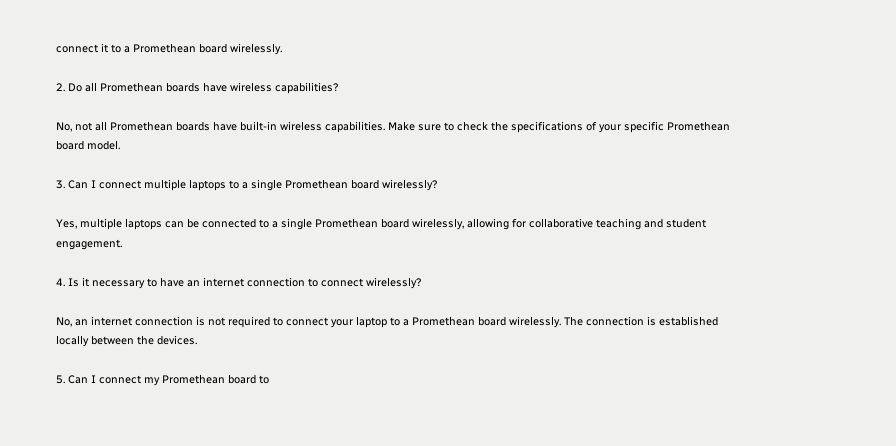connect it to a Promethean board wirelessly.

2. Do all Promethean boards have wireless capabilities?

No, not all Promethean boards have built-in wireless capabilities. Make sure to check the specifications of your specific Promethean board model.

3. Can I connect multiple laptops to a single Promethean board wirelessly?

Yes, multiple laptops can be connected to a single Promethean board wirelessly, allowing for collaborative teaching and student engagement.

4. Is it necessary to have an internet connection to connect wirelessly?

No, an internet connection is not required to connect your laptop to a Promethean board wirelessly. The connection is established locally between the devices.

5. Can I connect my Promethean board to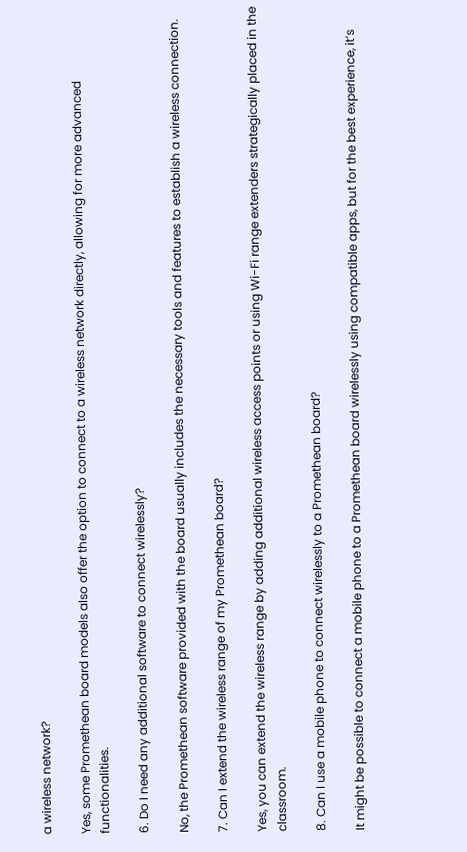a wireless network?

Yes, some Promethean board models also offer the option to connect to a wireless network directly, allowing for more advanced functionalities.

6. Do I need any additional software to connect wirelessly?

No, the Promethean software provided with the board usually includes the necessary tools and features to establish a wireless connection.

7. Can I extend the wireless range of my Promethean board?

Yes, you can extend the wireless range by adding additional wireless access points or using Wi-Fi range extenders strategically placed in the classroom.

8. Can I use a mobile phone to connect wirelessly to a Promethean board?

It might be possible to connect a mobile phone to a Promethean board wirelessly using compatible apps, but for the best experience, it’s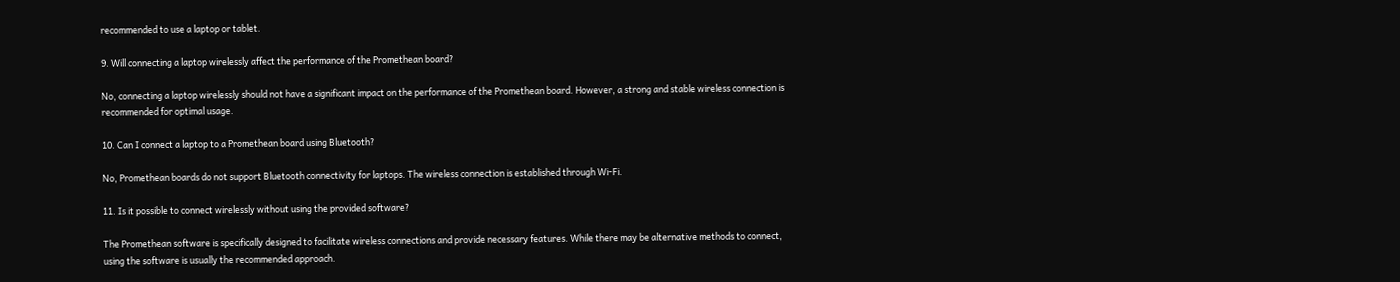recommended to use a laptop or tablet.

9. Will connecting a laptop wirelessly affect the performance of the Promethean board?

No, connecting a laptop wirelessly should not have a significant impact on the performance of the Promethean board. However, a strong and stable wireless connection is recommended for optimal usage.

10. Can I connect a laptop to a Promethean board using Bluetooth?

No, Promethean boards do not support Bluetooth connectivity for laptops. The wireless connection is established through Wi-Fi.

11. Is it possible to connect wirelessly without using the provided software?

The Promethean software is specifically designed to facilitate wireless connections and provide necessary features. While there may be alternative methods to connect, using the software is usually the recommended approach.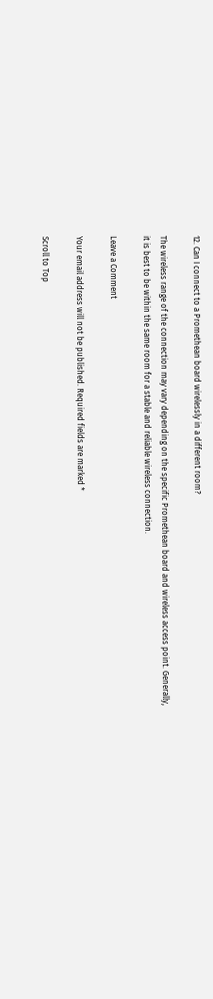12. Can I connect to a Promethean board wirelessly in a different room?

The wireless range of the connection may vary depending on the specific Promethean board and wireless access point. Generally, it is best to be within the same room for a stable and reliable wireless connection.

Leave a Comment

Your email address will not be published. Required fields are marked *

Scroll to Top